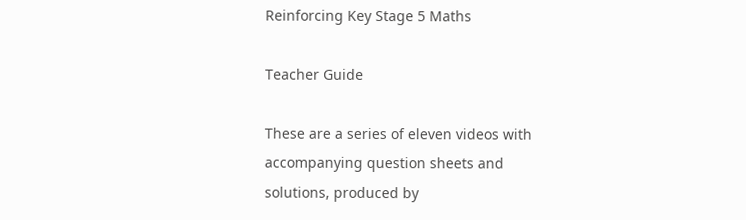Reinforcing Key Stage 5 Maths

Teacher Guide

These are a series of eleven videos with accompanying question sheets and solutions, produced by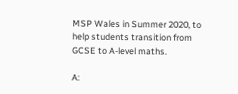MSP Wales in Summer 2020, to help students transition from GCSE to A-level maths.

A: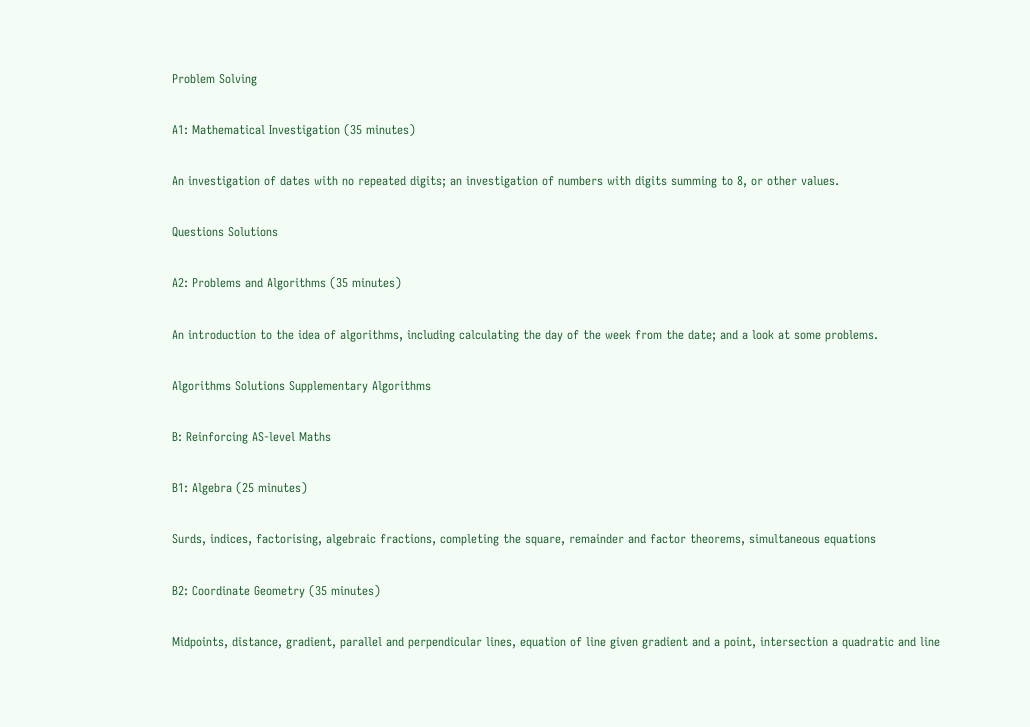Problem Solving

A1: Mathematical Investigation (35 minutes)

An investigation of dates with no repeated digits; an investigation of numbers with digits summing to 8, or other values.

Questions Solutions

A2: Problems and Algorithms (35 minutes)

An introduction to the idea of algorithms, including calculating the day of the week from the date; and a look at some problems.

Algorithms Solutions Supplementary Algorithms

B: Reinforcing AS-level Maths

B1: Algebra (25 minutes)

Surds, indices, factorising, algebraic fractions, completing the square, remainder and factor theorems, simultaneous equations

B2: Coordinate Geometry (35 minutes)

Midpoints, distance, gradient, parallel and perpendicular lines, equation of line given gradient and a point, intersection a quadratic and line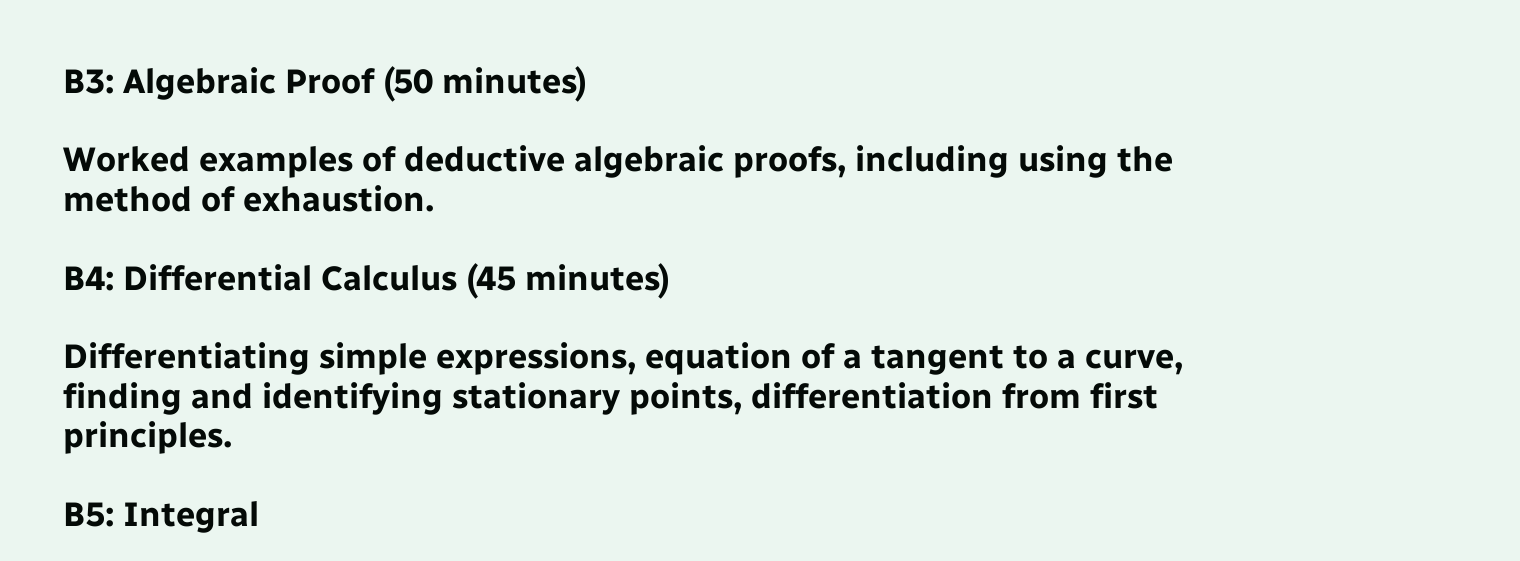B3: Algebraic Proof (50 minutes)

Worked examples of deductive algebraic proofs, including using the method of exhaustion.

B4: Differential Calculus (45 minutes)

Differentiating simple expressions, equation of a tangent to a curve, finding and identifying stationary points, differentiation from first principles.

B5: Integral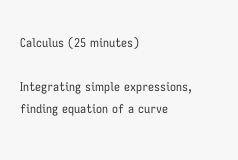Calculus (25 minutes)

Integrating simple expressions, finding equation of a curve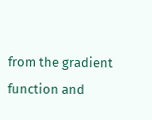from the gradient function and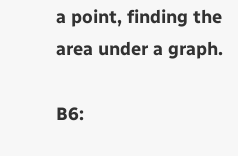a point, finding the area under a graph.

B6: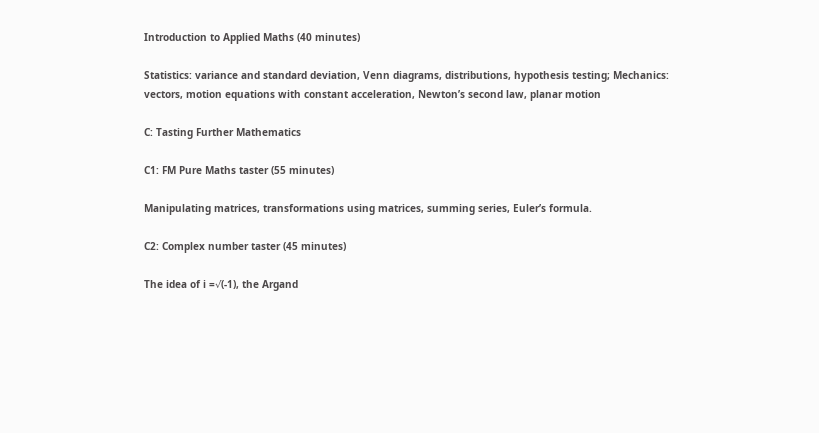Introduction to Applied Maths (40 minutes)

Statistics: variance and standard deviation, Venn diagrams, distributions, hypothesis testing; Mechanics: vectors, motion equations with constant acceleration, Newton’s second law, planar motion

C: Tasting Further Mathematics

C1: FM Pure Maths taster (55 minutes)

Manipulating matrices, transformations using matrices, summing series, Euler’s formula.

C2: Complex number taster (45 minutes)

The idea of i =√(-1), the Argand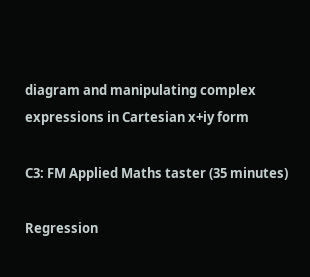diagram and manipulating complex expressions in Cartesian x+iy form

C3: FM Applied Maths taster (35 minutes)

Regression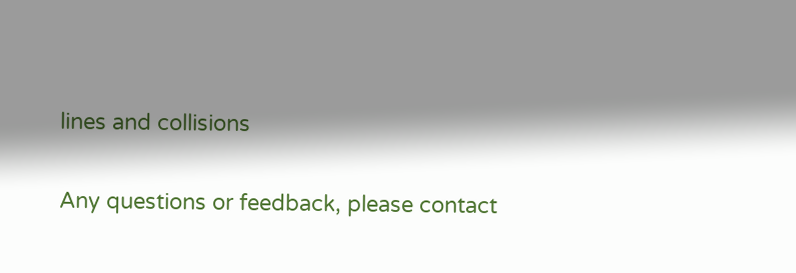lines and collisions

Any questions or feedback, please contact